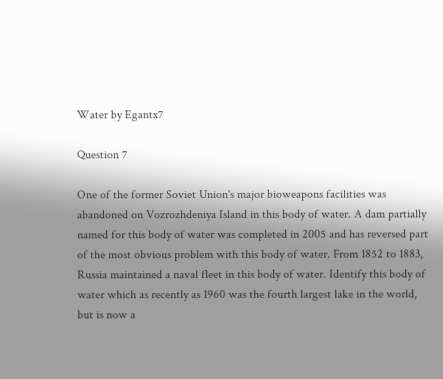Water by Egantx7

Question 7

One of the former Soviet Union's major bioweapons facilities was abandoned on Vozrozhdeniya Island in this body of water. A dam partially named for this body of water was completed in 2005 and has reversed part of the most obvious problem with this body of water. From 1852 to 1883, Russia maintained a naval fleet in this body of water. Identify this body of water which as recently as 1960 was the fourth largest lake in the world, but is now a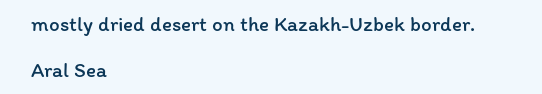mostly dried desert on the Kazakh-Uzbek border.

Aral Sea